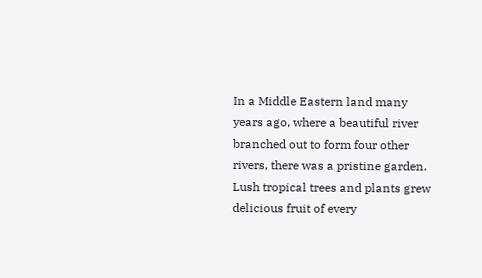In a Middle Eastern land many years ago, where a beautiful river branched out to form four other rivers, there was a pristine garden.  Lush tropical trees and plants grew delicious fruit of every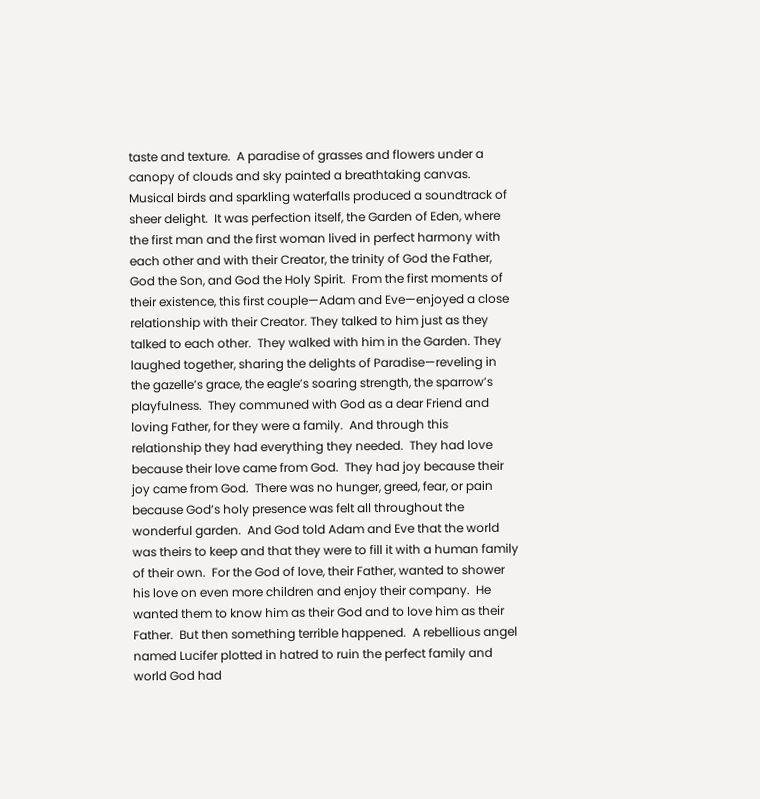taste and texture.  A paradise of grasses and flowers under a canopy of clouds and sky painted a breathtaking canvas.  Musical birds and sparkling waterfalls produced a soundtrack of sheer delight.  It was perfection itself, the Garden of Eden, where the first man and the first woman lived in perfect harmony with each other and with their Creator, the trinity of God the Father, God the Son, and God the Holy Spirit.  From the first moments of their existence, this first couple—Adam and Eve—enjoyed a close relationship with their Creator. They talked to him just as they talked to each other.  They walked with him in the Garden. They laughed together, sharing the delights of Paradise—reveling in the gazelle’s grace, the eagle’s soaring strength, the sparrow’s playfulness.  They communed with God as a dear Friend and loving Father, for they were a family.  And through this relationship they had everything they needed.  They had love because their love came from God.  They had joy because their joy came from God.  There was no hunger, greed, fear, or pain because God’s holy presence was felt all throughout the wonderful garden.  And God told Adam and Eve that the world was theirs to keep and that they were to fill it with a human family of their own.  For the God of love, their Father, wanted to shower his love on even more children and enjoy their company.  He wanted them to know him as their God and to love him as their Father.  But then something terrible happened.  A rebellious angel named Lucifer plotted in hatred to ruin the perfect family and world God had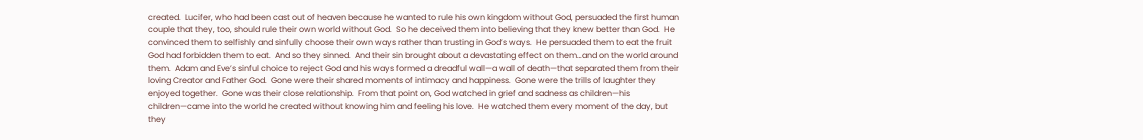created.  Lucifer, who had been cast out of heaven because he wanted to rule his own kingdom without God, persuaded the first human couple that they, too, should rule their own world without God.  So he deceived them into believing that they knew better than God.  He convinced them to selfishly and sinfully choose their own ways rather than trusting in God’s ways.  He persuaded them to eat the fruit God had forbidden them to eat.  And so they sinned.  And their sin brought about a devastating effect on them…and on the world around them.  Adam and Eve’s sinful choice to reject God and his ways formed a dreadful wall—a wall of death—that separated them from their loving Creator and Father God.  Gone were their shared moments of intimacy and happiness.  Gone were the trills of laughter they enjoyed together.  Gone was their close relationship.  From that point on, God watched in grief and sadness as children—his children—came into the world he created without knowing him and feeling his love.  He watched them every moment of the day, but they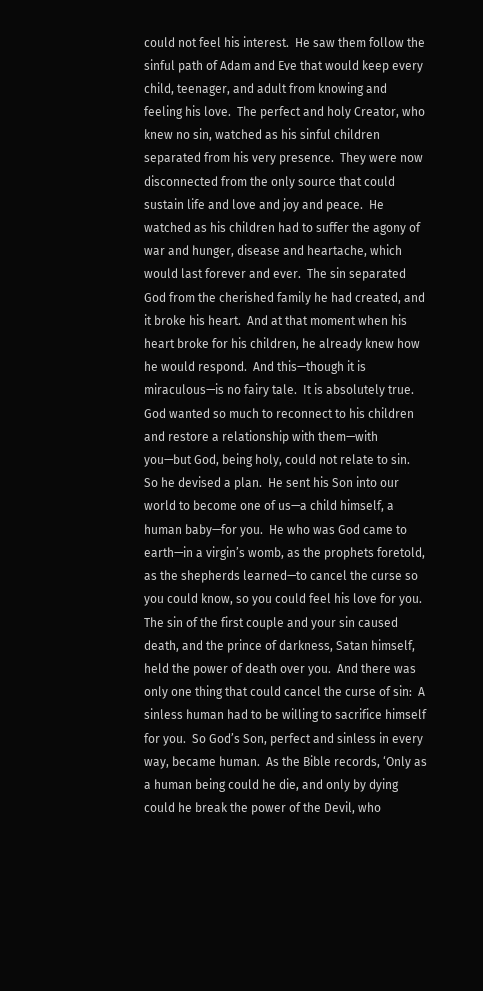could not feel his interest.  He saw them follow the sinful path of Adam and Eve that would keep every child, teenager, and adult from knowing and feeling his love.  The perfect and holy Creator, who knew no sin, watched as his sinful children separated from his very presence.  They were now disconnected from the only source that could sustain life and love and joy and peace.  He watched as his children had to suffer the agony of war and hunger, disease and heartache, which would last forever and ever.  The sin separated God from the cherished family he had created, and it broke his heart.  And at that moment when his heart broke for his children, he already knew how he would respond.  And this—though it is miraculous—is no fairy tale.  It is absolutely true.  God wanted so much to reconnect to his children and restore a relationship with them—with you—but God, being holy, could not relate to sin.  So he devised a plan.  He sent his Son into our world to become one of us—a child himself, a human baby—for you.  He who was God came to earth—in a virgin’s womb, as the prophets foretold, as the shepherds learned—to cancel the curse so you could know, so you could feel his love for you.  The sin of the first couple and your sin caused death, and the prince of darkness, Satan himself, held the power of death over you.  And there was only one thing that could cancel the curse of sin:  A sinless human had to be willing to sacrifice himself for you.  So God’s Son, perfect and sinless in every way, became human.  As the Bible records, ‘Only as a human being could he die, and only by dying could he break the power of the Devil, who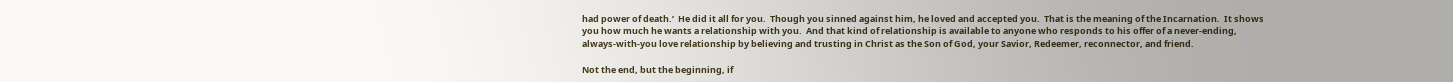had power of death.’  He did it all for you.  Though you sinned against him, he loved and accepted you.  That is the meaning of the Incarnation.  It shows you how much he wants a relationship with you.  And that kind of relationship is available to anyone who responds to his offer of a never-ending, always-with-you love relationship by believing and trusting in Christ as the Son of God, your Savior, Redeemer, reconnector, and friend.

Not the end, but the beginning, if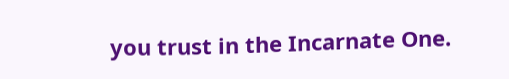you trust in the Incarnate One.